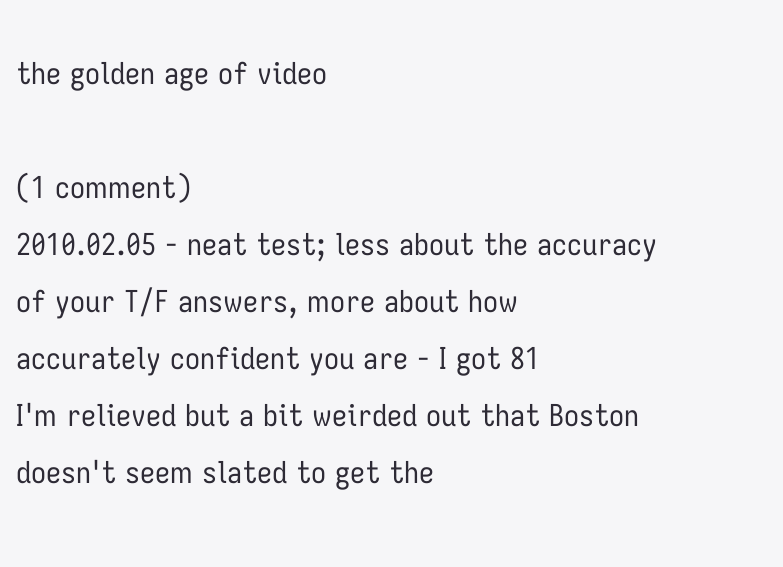the golden age of video

(1 comment)
2010.02.05 - neat test; less about the accuracy of your T/F answers, more about how accurately confident you are - I got 81
I'm relieved but a bit weirded out that Boston doesn't seem slated to get the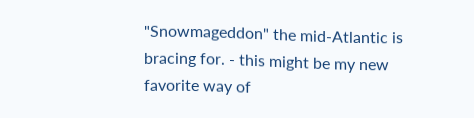"Snowmageddon" the mid-Atlantic is bracing for. - this might be my new favorite way of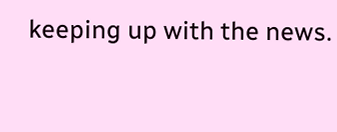keeping up with the news.